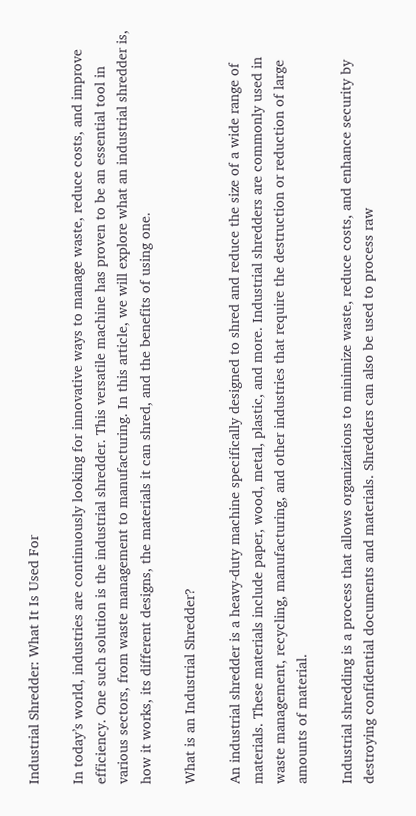Industrial Shredder: What It Is Used For

In today’s world, industries are continuously looking for innovative ways to manage waste, reduce costs, and improve efficiency. One such solution is the industrial shredder. This versatile machine has proven to be an essential tool in various sectors, from waste management to manufacturing. In this article, we will explore what an industrial shredder is, how it works, its different designs, the materials it can shred, and the benefits of using one.

What is an Industrial Shredder?

An industrial shredder is a heavy-duty machine specifically designed to shred and reduce the size of a wide range of materials. These materials include paper, wood, metal, plastic, and more. Industrial shredders are commonly used in waste management, recycling, manufacturing, and other industries that require the destruction or reduction of large amounts of material.

Industrial shredding is a process that allows organizations to minimize waste, reduce costs, and enhance security by destroying confidential documents and materials. Shredders can also be used to process raw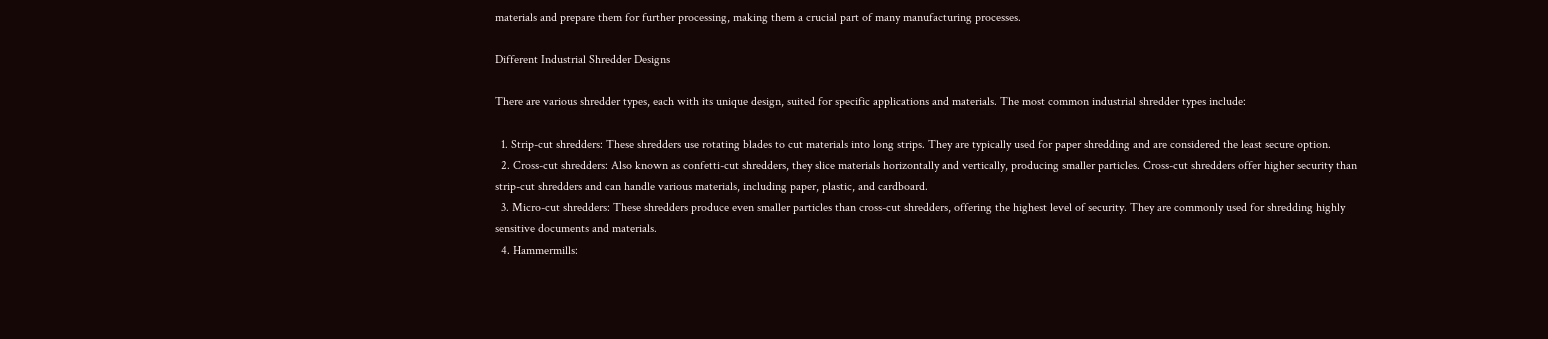materials and prepare them for further processing, making them a crucial part of many manufacturing processes.

Different Industrial Shredder Designs

There are various shredder types, each with its unique design, suited for specific applications and materials. The most common industrial shredder types include:

  1. Strip-cut shredders: These shredders use rotating blades to cut materials into long strips. They are typically used for paper shredding and are considered the least secure option.
  2. Cross-cut shredders: Also known as confetti-cut shredders, they slice materials horizontally and vertically, producing smaller particles. Cross-cut shredders offer higher security than strip-cut shredders and can handle various materials, including paper, plastic, and cardboard.
  3. Micro-cut shredders: These shredders produce even smaller particles than cross-cut shredders, offering the highest level of security. They are commonly used for shredding highly sensitive documents and materials.
  4. Hammermills: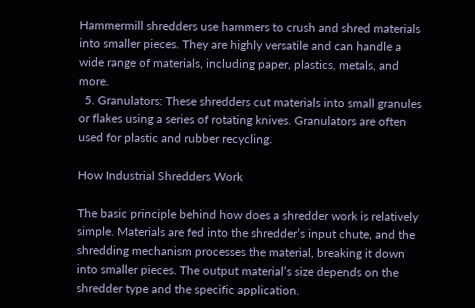Hammermill shredders use hammers to crush and shred materials into smaller pieces. They are highly versatile and can handle a wide range of materials, including paper, plastics, metals, and more.
  5. Granulators: These shredders cut materials into small granules or flakes using a series of rotating knives. Granulators are often used for plastic and rubber recycling.

How Industrial Shredders Work

The basic principle behind how does a shredder work is relatively simple. Materials are fed into the shredder’s input chute, and the shredding mechanism processes the material, breaking it down into smaller pieces. The output material’s size depends on the shredder type and the specific application.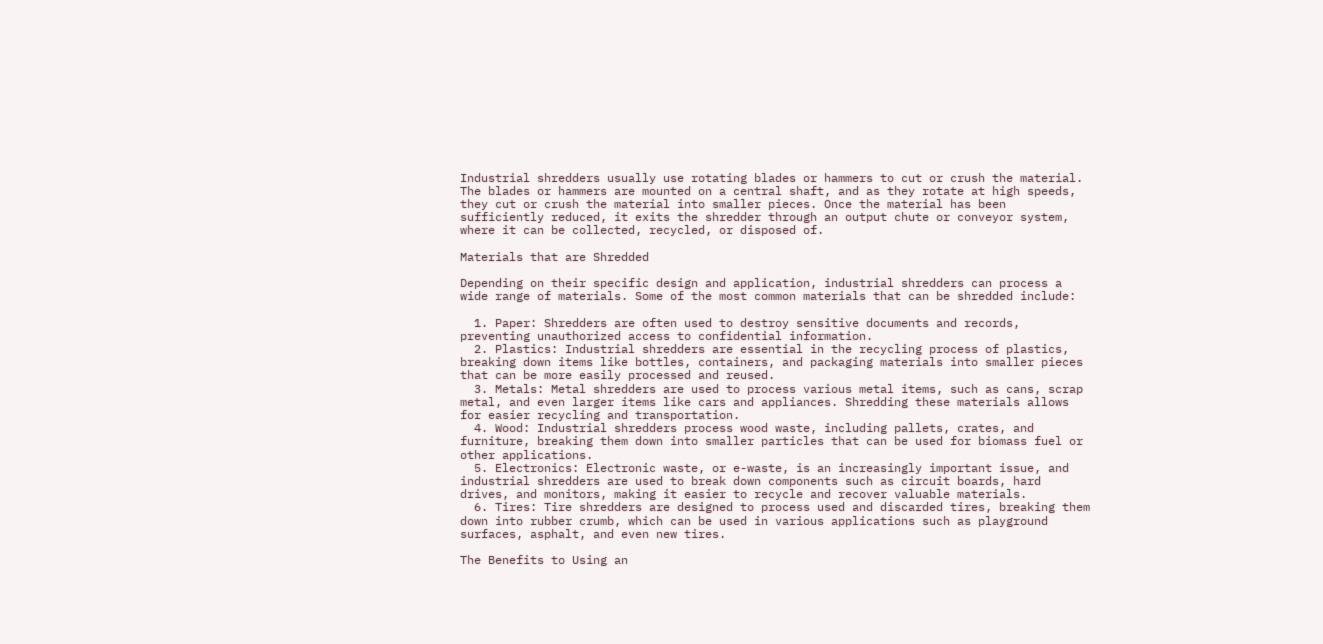Industrial shredders usually use rotating blades or hammers to cut or crush the material. The blades or hammers are mounted on a central shaft, and as they rotate at high speeds, they cut or crush the material into smaller pieces. Once the material has been sufficiently reduced, it exits the shredder through an output chute or conveyor system, where it can be collected, recycled, or disposed of.

Materials that are Shredded

Depending on their specific design and application, industrial shredders can process a wide range of materials. Some of the most common materials that can be shredded include:

  1. Paper: Shredders are often used to destroy sensitive documents and records, preventing unauthorized access to confidential information.
  2. Plastics: Industrial shredders are essential in the recycling process of plastics, breaking down items like bottles, containers, and packaging materials into smaller pieces that can be more easily processed and reused.
  3. Metals: Metal shredders are used to process various metal items, such as cans, scrap metal, and even larger items like cars and appliances. Shredding these materials allows for easier recycling and transportation.
  4. Wood: Industrial shredders process wood waste, including pallets, crates, and furniture, breaking them down into smaller particles that can be used for biomass fuel or other applications.
  5. Electronics: Electronic waste, or e-waste, is an increasingly important issue, and industrial shredders are used to break down components such as circuit boards, hard drives, and monitors, making it easier to recycle and recover valuable materials.
  6. Tires: Tire shredders are designed to process used and discarded tires, breaking them down into rubber crumb, which can be used in various applications such as playground surfaces, asphalt, and even new tires.

The Benefits to Using an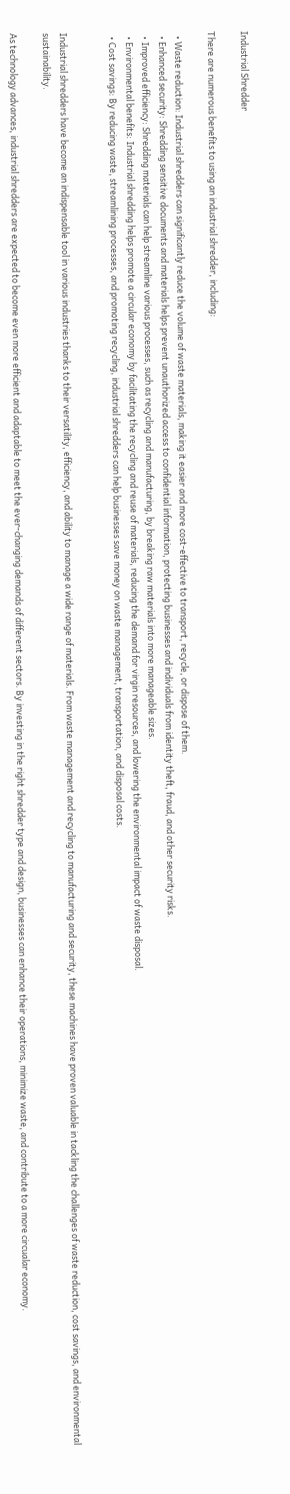Industrial Shredder

There are numerous benefits to using an industrial shredder, including:

  • Waste reduction: Industrial shredders can significantly reduce the volume of waste materials, making it easier and more cost-effective to transport, recycle, or dispose of them.
  • Enhanced security: Shredding sensitive documents and materials helps prevent unauthorized access to confidential information, protecting businesses and individuals from identity theft, fraud, and other security risks.
  • Improved efficiency: Shredding materials can help streamline various processes, such as recycling and manufacturing, by breaking raw materials into more manageable sizes.
  • Environmental benefits: Industrial shredding helps promote a circular economy by facilitating the recycling and reuse of materials, reducing the demand for virgin resources, and lowering the environmental impact of waste disposal.
  • Cost savings: By reducing waste, streamlining processes, and promoting recycling, industrial shredders can help businesses save money on waste management, transportation, and disposal costs.


Industrial shredders have become an indispensable tool in various industries thanks to their versatility, efficiency, and ability to manage a wide range of materials. From waste management and recycling to manufacturing and security, these machines have proven valuable in tackling the challenges of waste reduction, cost savings, and environmental sustainability.

As technology advances, industrial shredders are expected to become even more efficient and adaptable to meet the ever-changing demands of different sectors. By investing in the right shredder type and design, businesses can enhance their operations, minimize waste, and contribute to a more circualar economy.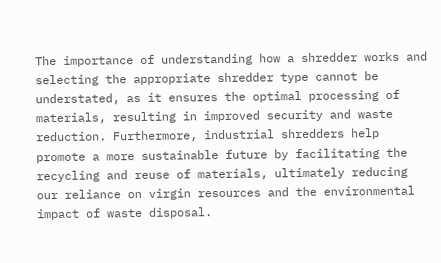The importance of understanding how a shredder works and selecting the appropriate shredder type cannot be understated, as it ensures the optimal processing of materials, resulting in improved security and waste reduction. Furthermore, industrial shredders help promote a more sustainable future by facilitating the recycling and reuse of materials, ultimately reducing our reliance on virgin resources and the environmental impact of waste disposal.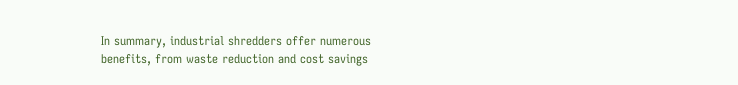In summary, industrial shredders offer numerous benefits, from waste reduction and cost savings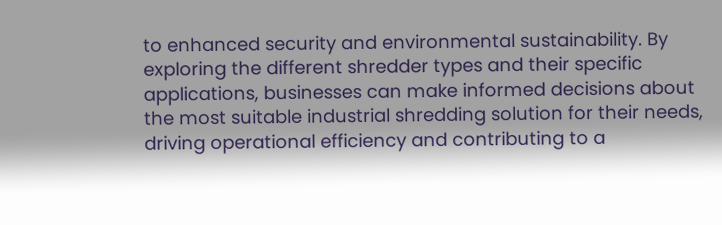to enhanced security and environmental sustainability. By exploring the different shredder types and their specific applications, businesses can make informed decisions about the most suitable industrial shredding solution for their needs, driving operational efficiency and contributing to a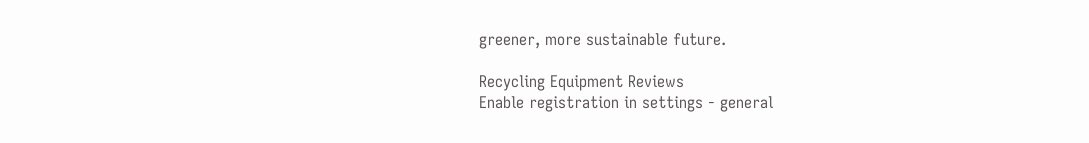greener, more sustainable future.

Recycling Equipment Reviews
Enable registration in settings - general